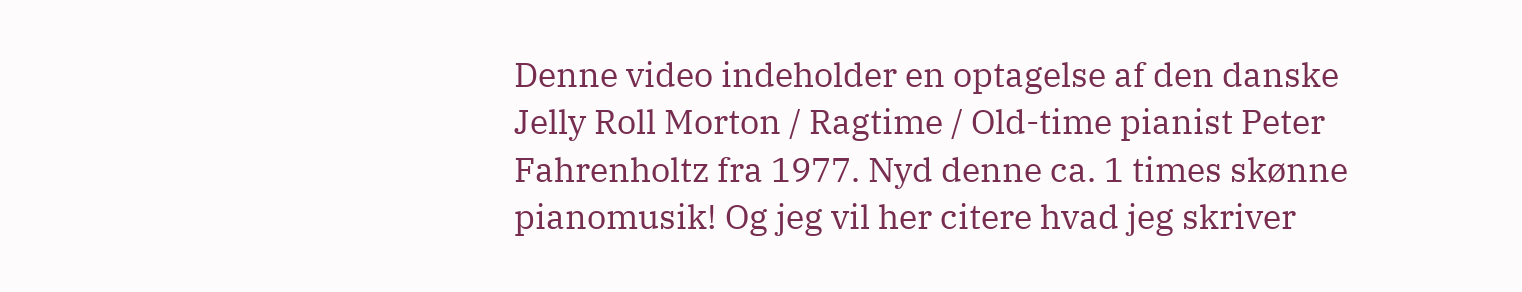Denne video indeholder en optagelse af den danske Jelly Roll Morton / Ragtime / Old-time pianist Peter Fahrenholtz fra 1977. Nyd denne ca. 1 times skønne pianomusik! Og jeg vil her citere hvad jeg skriver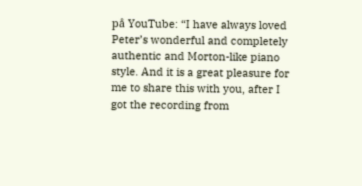på YouTube: “I have always loved Peter’s wonderful and completely authentic and Morton-like piano style. And it is a great pleasure for me to share this with you, after I got the recording from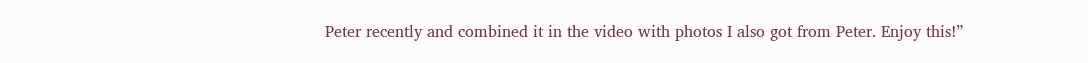Peter recently and combined it in the video with photos I also got from Peter. Enjoy this!”